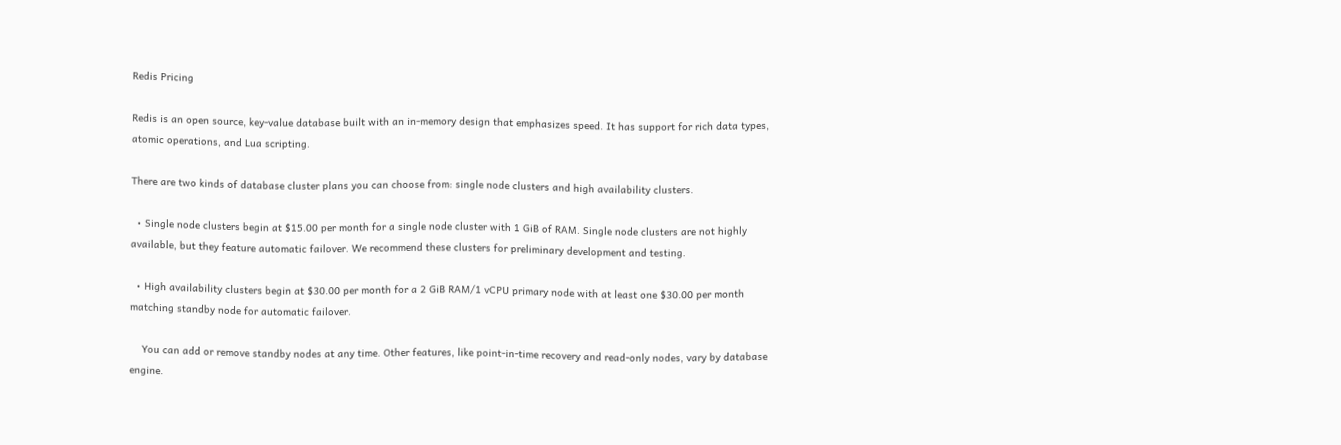Redis Pricing

Redis is an open source, key-value database built with an in-memory design that emphasizes speed. It has support for rich data types, atomic operations, and Lua scripting.

There are two kinds of database cluster plans you can choose from: single node clusters and high availability clusters.

  • Single node clusters begin at $15.00 per month for a single node cluster with 1 GiB of RAM. Single node clusters are not highly available, but they feature automatic failover. We recommend these clusters for preliminary development and testing.

  • High availability clusters begin at $30.00 per month for a 2 GiB RAM/1 vCPU primary node with at least one $30.00 per month matching standby node for automatic failover.

    You can add or remove standby nodes at any time. Other features, like point-in-time recovery and read-only nodes, vary by database engine.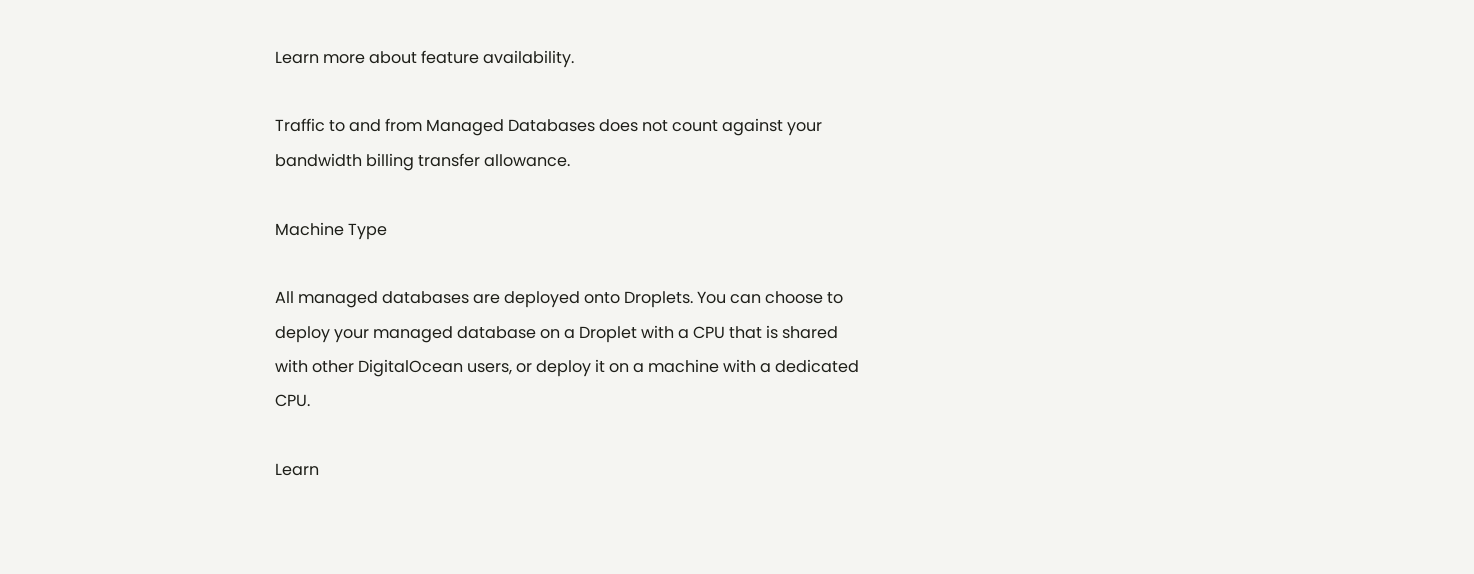Learn more about feature availability.

Traffic to and from Managed Databases does not count against your bandwidth billing transfer allowance.

Machine Type

All managed databases are deployed onto Droplets. You can choose to deploy your managed database on a Droplet with a CPU that is shared with other DigitalOcean users, or deploy it on a machine with a dedicated CPU.

Learn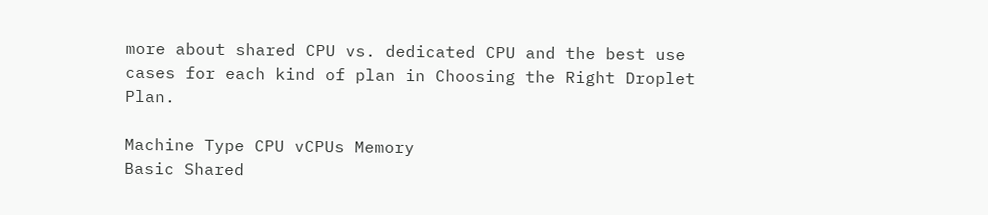more about shared CPU vs. dedicated CPU and the best use cases for each kind of plan in Choosing the Right Droplet Plan.

Machine Type CPU vCPUs Memory
Basic Shared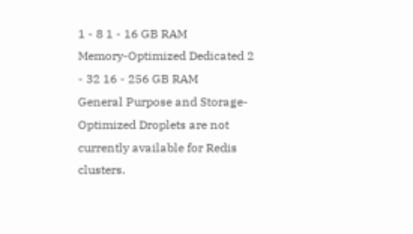1 - 8 1 - 16 GB RAM
Memory-Optimized Dedicated 2 - 32 16 - 256 GB RAM
General Purpose and Storage-Optimized Droplets are not currently available for Redis clusters.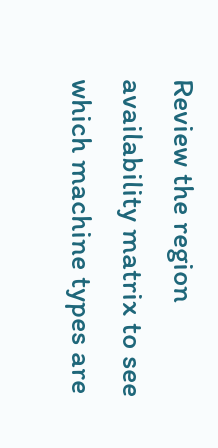Review the region availability matrix to see which machine types are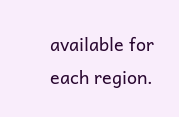available for each region.